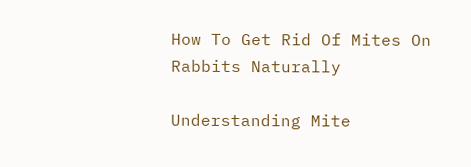How To Get Rid Of Mites On Rabbits Naturally

Understanding Mite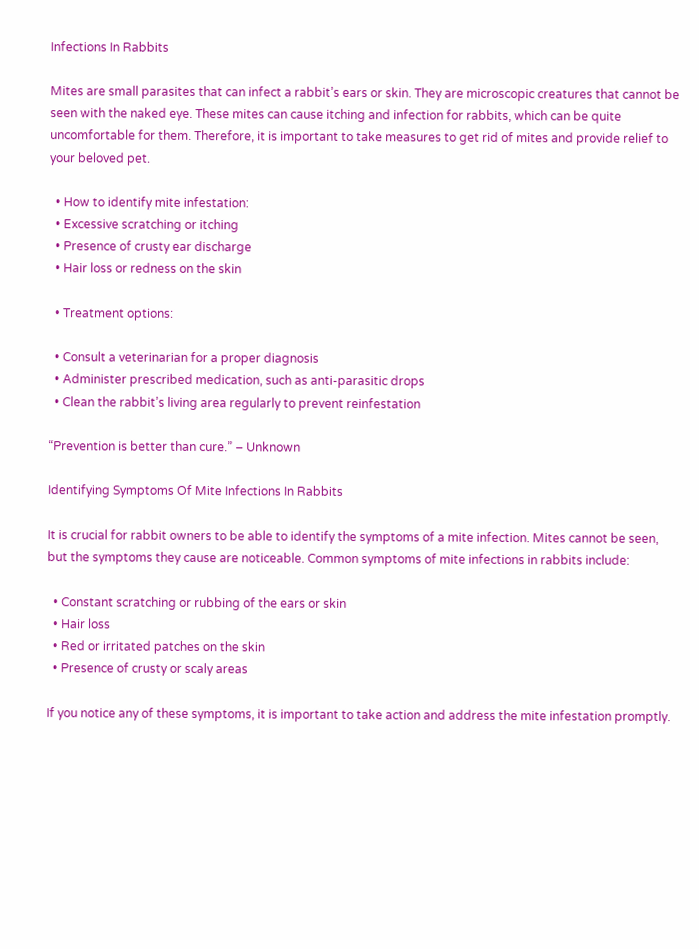Infections In Rabbits

Mites are small parasites that can infect a rabbit’s ears or skin. They are microscopic creatures that cannot be seen with the naked eye. These mites can cause itching and infection for rabbits, which can be quite uncomfortable for them. Therefore, it is important to take measures to get rid of mites and provide relief to your beloved pet.

  • How to identify mite infestation:
  • Excessive scratching or itching
  • Presence of crusty ear discharge
  • Hair loss or redness on the skin

  • Treatment options:

  • Consult a veterinarian for a proper diagnosis
  • Administer prescribed medication, such as anti-parasitic drops
  • Clean the rabbit’s living area regularly to prevent reinfestation

“Prevention is better than cure.” – Unknown

Identifying Symptoms Of Mite Infections In Rabbits

It is crucial for rabbit owners to be able to identify the symptoms of a mite infection. Mites cannot be seen, but the symptoms they cause are noticeable. Common symptoms of mite infections in rabbits include:

  • Constant scratching or rubbing of the ears or skin
  • Hair loss
  • Red or irritated patches on the skin
  • Presence of crusty or scaly areas

If you notice any of these symptoms, it is important to take action and address the mite infestation promptly.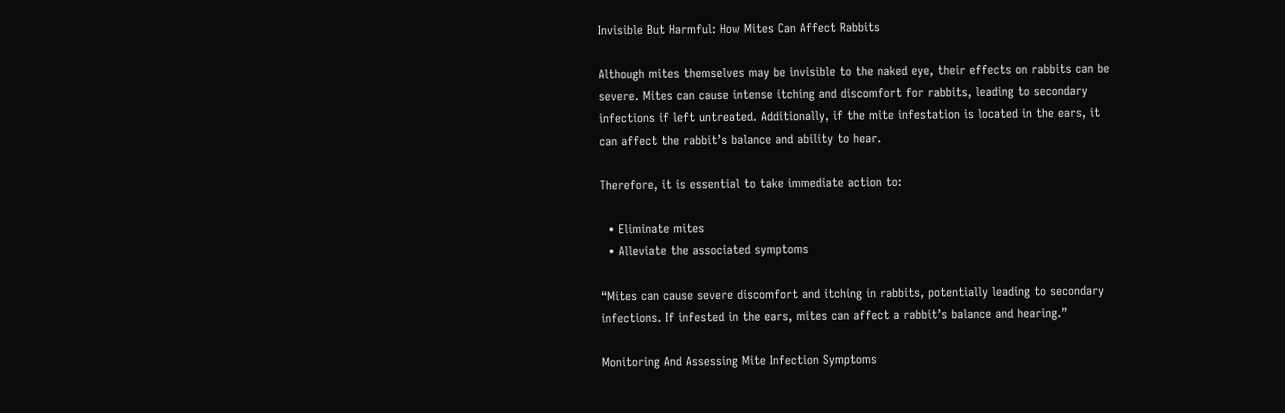Invisible But Harmful: How Mites Can Affect Rabbits

Although mites themselves may be invisible to the naked eye, their effects on rabbits can be severe. Mites can cause intense itching and discomfort for rabbits, leading to secondary infections if left untreated. Additionally, if the mite infestation is located in the ears, it can affect the rabbit’s balance and ability to hear.

Therefore, it is essential to take immediate action to:

  • Eliminate mites
  • Alleviate the associated symptoms

“Mites can cause severe discomfort and itching in rabbits, potentially leading to secondary infections. If infested in the ears, mites can affect a rabbit’s balance and hearing.”

Monitoring And Assessing Mite Infection Symptoms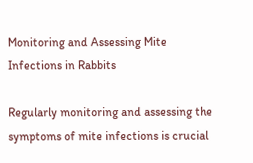Monitoring and Assessing Mite Infections in Rabbits

Regularly monitoring and assessing the symptoms of mite infections is crucial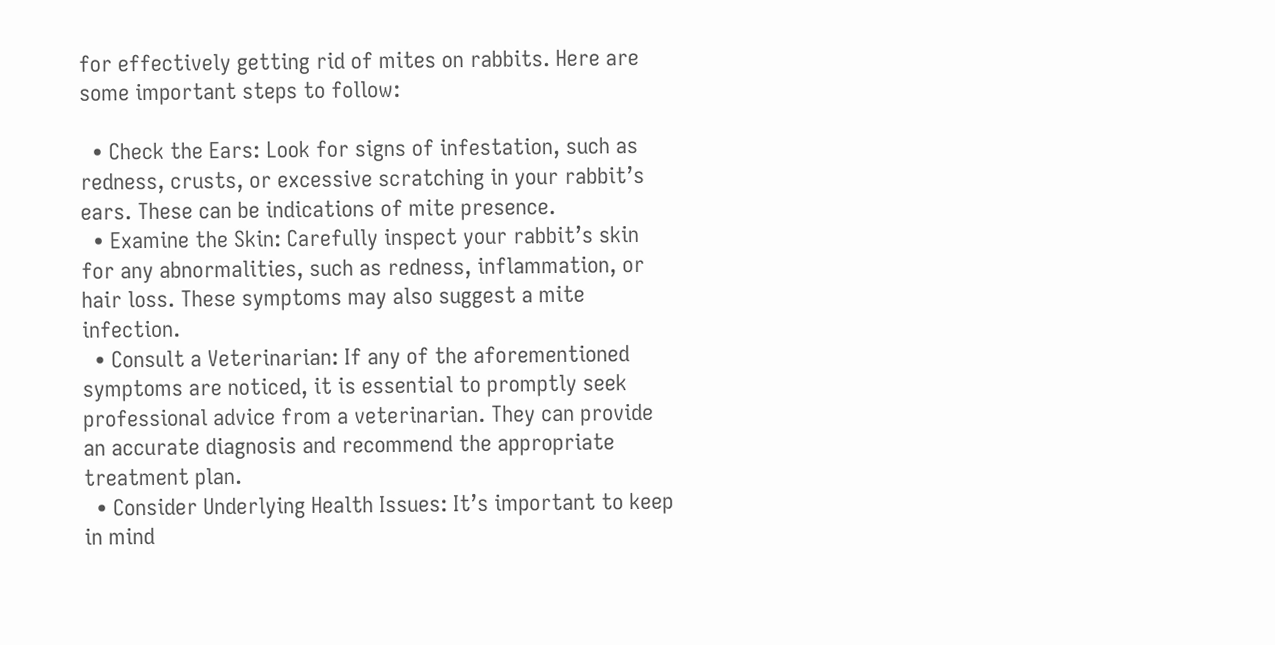for effectively getting rid of mites on rabbits. Here are some important steps to follow:

  • Check the Ears: Look for signs of infestation, such as redness, crusts, or excessive scratching in your rabbit’s ears. These can be indications of mite presence.
  • Examine the Skin: Carefully inspect your rabbit’s skin for any abnormalities, such as redness, inflammation, or hair loss. These symptoms may also suggest a mite infection.
  • Consult a Veterinarian: If any of the aforementioned symptoms are noticed, it is essential to promptly seek professional advice from a veterinarian. They can provide an accurate diagnosis and recommend the appropriate treatment plan.
  • Consider Underlying Health Issues: It’s important to keep in mind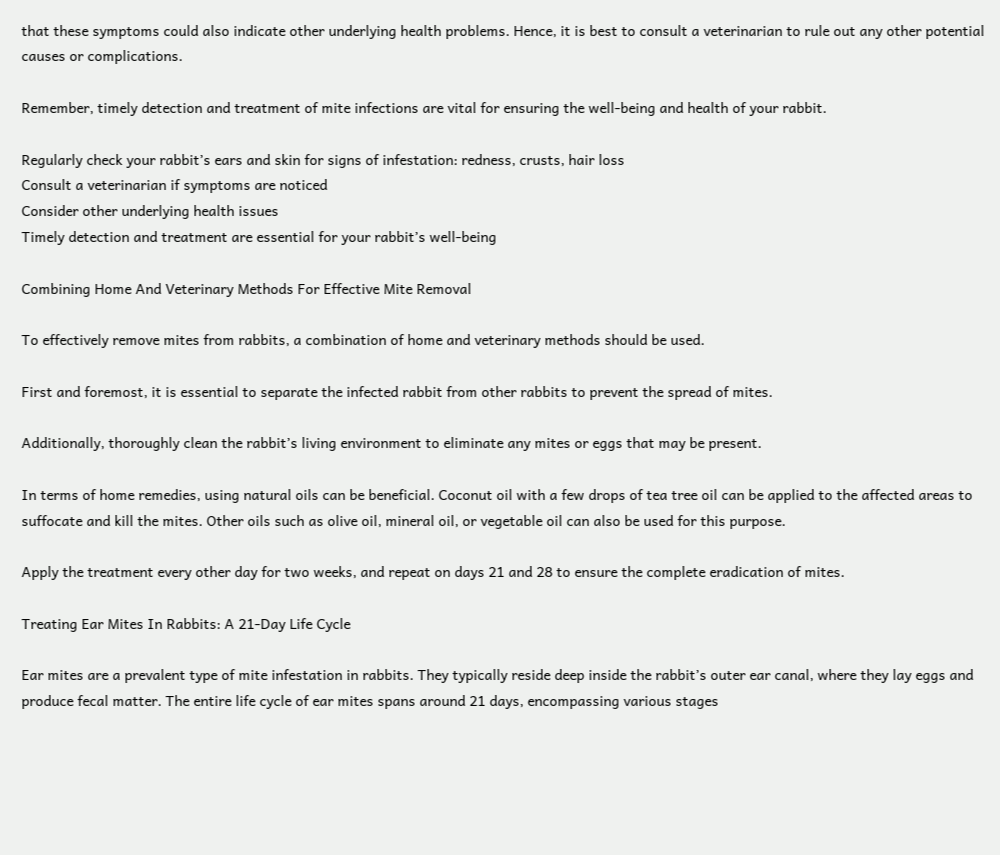that these symptoms could also indicate other underlying health problems. Hence, it is best to consult a veterinarian to rule out any other potential causes or complications.

Remember, timely detection and treatment of mite infections are vital for ensuring the well-being and health of your rabbit.

Regularly check your rabbit’s ears and skin for signs of infestation: redness, crusts, hair loss
Consult a veterinarian if symptoms are noticed
Consider other underlying health issues
Timely detection and treatment are essential for your rabbit’s well-being

Combining Home And Veterinary Methods For Effective Mite Removal

To effectively remove mites from rabbits, a combination of home and veterinary methods should be used.

First and foremost, it is essential to separate the infected rabbit from other rabbits to prevent the spread of mites.

Additionally, thoroughly clean the rabbit’s living environment to eliminate any mites or eggs that may be present.

In terms of home remedies, using natural oils can be beneficial. Coconut oil with a few drops of tea tree oil can be applied to the affected areas to suffocate and kill the mites. Other oils such as olive oil, mineral oil, or vegetable oil can also be used for this purpose.

Apply the treatment every other day for two weeks, and repeat on days 21 and 28 to ensure the complete eradication of mites.

Treating Ear Mites In Rabbits: A 21-Day Life Cycle

Ear mites are a prevalent type of mite infestation in rabbits. They typically reside deep inside the rabbit’s outer ear canal, where they lay eggs and produce fecal matter. The entire life cycle of ear mites spans around 21 days, encompassing various stages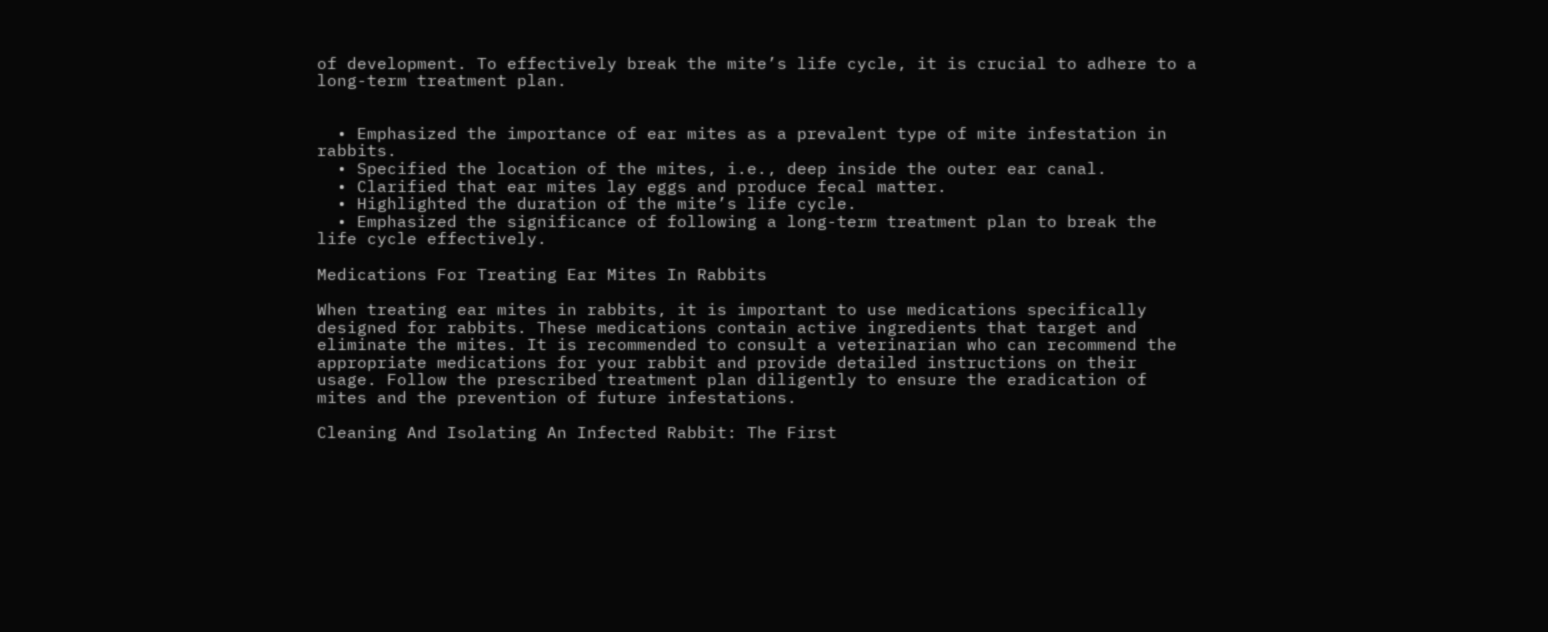of development. To effectively break the mite’s life cycle, it is crucial to adhere to a long-term treatment plan.


  • Emphasized the importance of ear mites as a prevalent type of mite infestation in rabbits.
  • Specified the location of the mites, i.e., deep inside the outer ear canal.
  • Clarified that ear mites lay eggs and produce fecal matter.
  • Highlighted the duration of the mite’s life cycle.
  • Emphasized the significance of following a long-term treatment plan to break the life cycle effectively.

Medications For Treating Ear Mites In Rabbits

When treating ear mites in rabbits, it is important to use medications specifically designed for rabbits. These medications contain active ingredients that target and eliminate the mites. It is recommended to consult a veterinarian who can recommend the appropriate medications for your rabbit and provide detailed instructions on their usage. Follow the prescribed treatment plan diligently to ensure the eradication of mites and the prevention of future infestations.

Cleaning And Isolating An Infected Rabbit: The First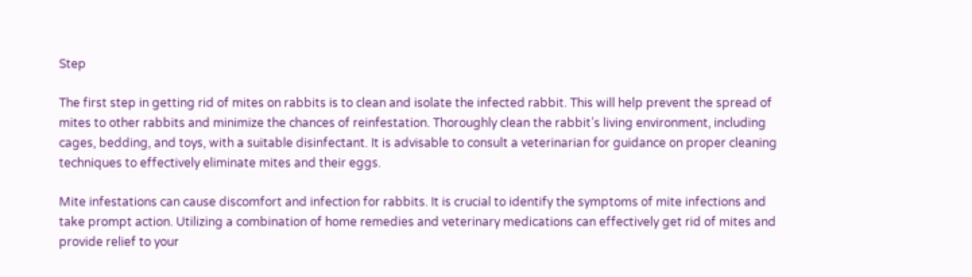Step

The first step in getting rid of mites on rabbits is to clean and isolate the infected rabbit. This will help prevent the spread of mites to other rabbits and minimize the chances of reinfestation. Thoroughly clean the rabbit’s living environment, including cages, bedding, and toys, with a suitable disinfectant. It is advisable to consult a veterinarian for guidance on proper cleaning techniques to effectively eliminate mites and their eggs.

Mite infestations can cause discomfort and infection for rabbits. It is crucial to identify the symptoms of mite infections and take prompt action. Utilizing a combination of home remedies and veterinary medications can effectively get rid of mites and provide relief to your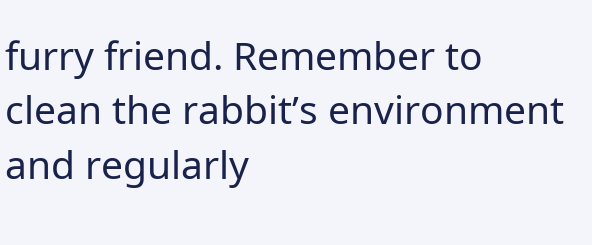furry friend. Remember to clean the rabbit’s environment and regularly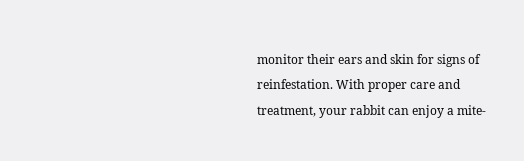monitor their ears and skin for signs of reinfestation. With proper care and treatment, your rabbit can enjoy a mite-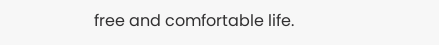free and comfortable life.